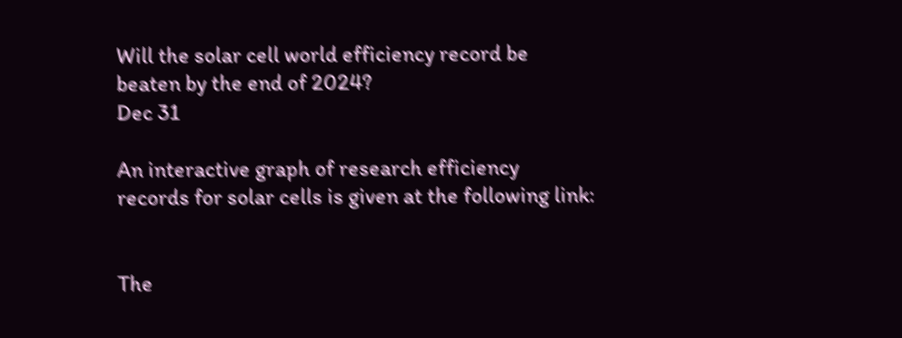Will the solar cell world efficiency record be beaten by the end of 2024?
Dec 31

An interactive graph of research efficiency records for solar cells is given at the following link:


The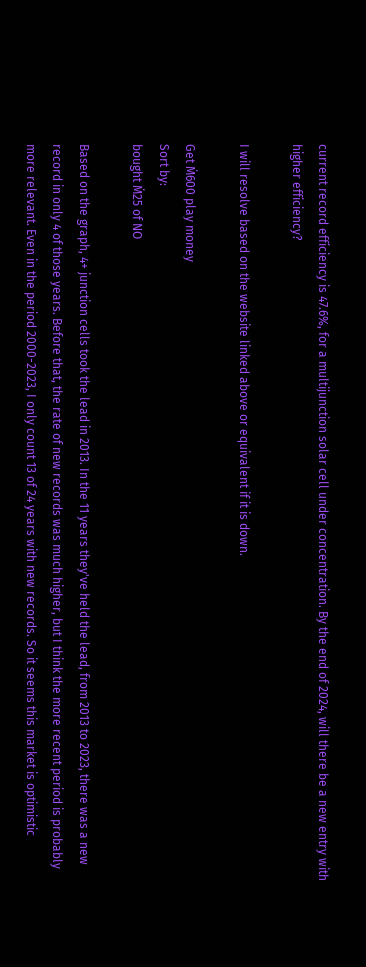current record efficiency is 47.6%, for a multijunction solar cell under concentration. By the end of 2024, will there be a new entry with higher efficiency?

I will resolve based on the website linked above or equivalent if it is down.

Get Ṁ600 play money
Sort by:
bought Ṁ25 of NO

Based on the graph, 4+ junction cells took the lead in 2013. In the 11 years they've held the lead, from 2013 to 2023, there was a new record in only 4 of those years. Before that, the rate of new records was much higher, but I think the more recent period is probably more relevant. Even in the period 2000-2023, I only count 13 of 24 years with new records. So it seems this market is optimistic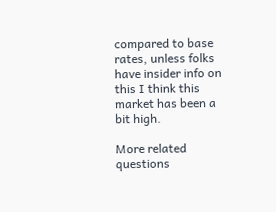compared to base rates, unless folks have insider info on this I think this market has been a bit high.

More related questions